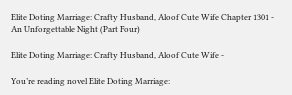Elite Doting Marriage: Crafty Husband, Aloof Cute Wife Chapter 1301 - An Unforgettable Night (Part Four)

Elite Doting Marriage: Crafty Husband, Aloof Cute Wife -

You’re reading novel Elite Doting Marriage: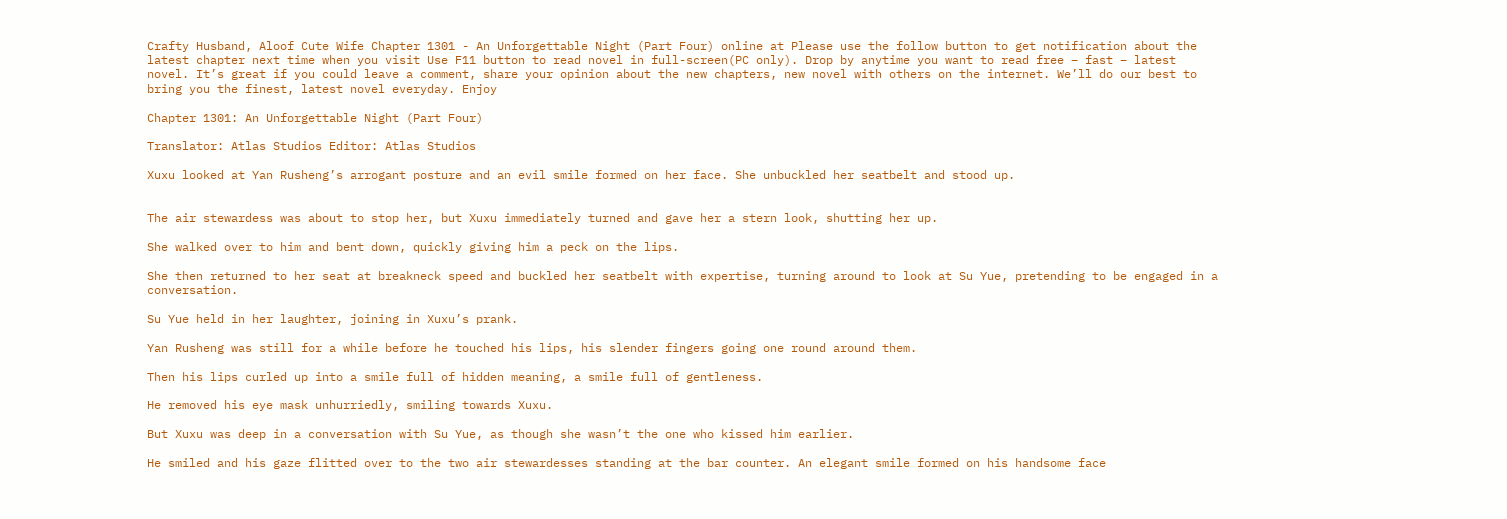Crafty Husband, Aloof Cute Wife Chapter 1301 - An Unforgettable Night (Part Four) online at Please use the follow button to get notification about the latest chapter next time when you visit Use F11 button to read novel in full-screen(PC only). Drop by anytime you want to read free – fast – latest novel. It’s great if you could leave a comment, share your opinion about the new chapters, new novel with others on the internet. We’ll do our best to bring you the finest, latest novel everyday. Enjoy

Chapter 1301: An Unforgettable Night (Part Four)

Translator: Atlas Studios Editor: Atlas Studios

Xuxu looked at Yan Rusheng’s arrogant posture and an evil smile formed on her face. She unbuckled her seatbelt and stood up.


The air stewardess was about to stop her, but Xuxu immediately turned and gave her a stern look, shutting her up.

She walked over to him and bent down, quickly giving him a peck on the lips.

She then returned to her seat at breakneck speed and buckled her seatbelt with expertise, turning around to look at Su Yue, pretending to be engaged in a conversation.

Su Yue held in her laughter, joining in Xuxu’s prank.

Yan Rusheng was still for a while before he touched his lips, his slender fingers going one round around them.

Then his lips curled up into a smile full of hidden meaning, a smile full of gentleness.

He removed his eye mask unhurriedly, smiling towards Xuxu.

But Xuxu was deep in a conversation with Su Yue, as though she wasn’t the one who kissed him earlier.

He smiled and his gaze flitted over to the two air stewardesses standing at the bar counter. An elegant smile formed on his handsome face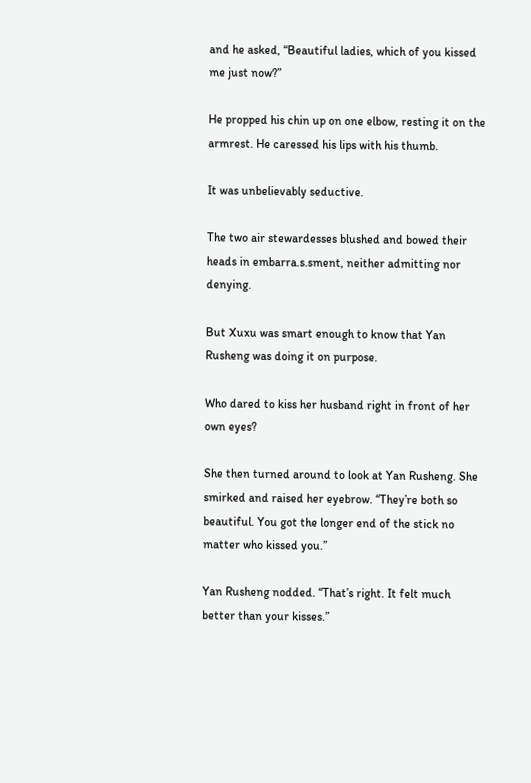and he asked, “Beautiful ladies, which of you kissed me just now?”

He propped his chin up on one elbow, resting it on the armrest. He caressed his lips with his thumb.

It was unbelievably seductive.

The two air stewardesses blushed and bowed their heads in embarra.s.sment, neither admitting nor denying.

But Xuxu was smart enough to know that Yan Rusheng was doing it on purpose.

Who dared to kiss her husband right in front of her own eyes?

She then turned around to look at Yan Rusheng. She smirked and raised her eyebrow. “They’re both so beautiful. You got the longer end of the stick no matter who kissed you.”

Yan Rusheng nodded. “That’s right. It felt much better than your kisses.”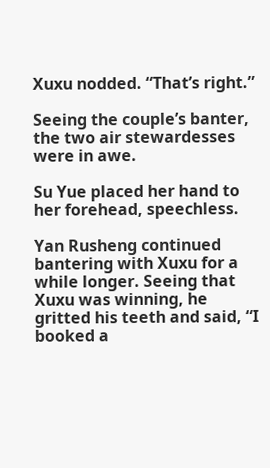Xuxu nodded. “That’s right.”

Seeing the couple’s banter, the two air stewardesses were in awe.

Su Yue placed her hand to her forehead, speechless.

Yan Rusheng continued bantering with Xuxu for a while longer. Seeing that Xuxu was winning, he gritted his teeth and said, “I booked a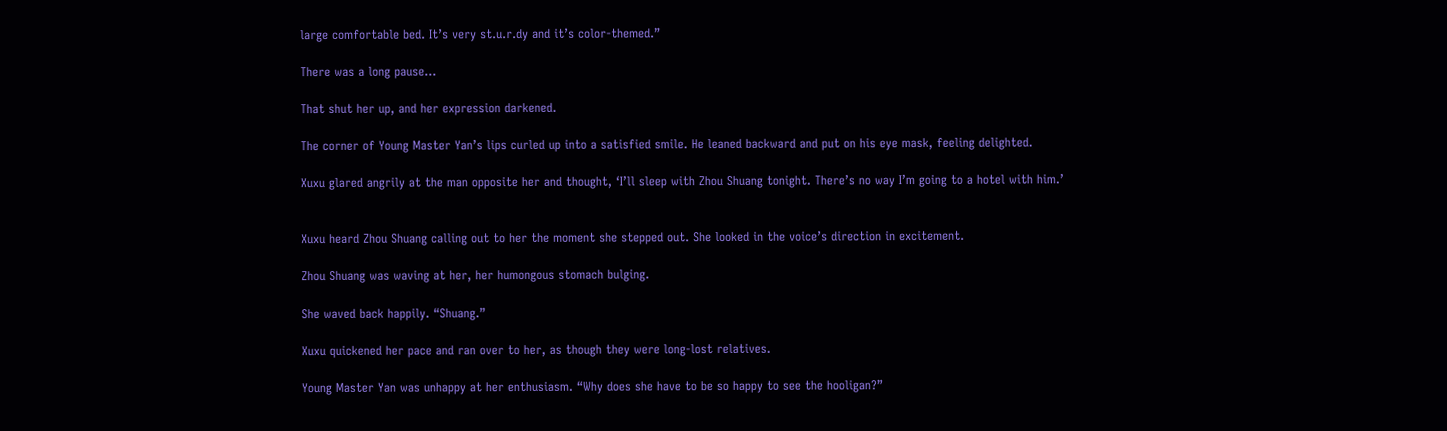large comfortable bed. It’s very st.u.r.dy and it’s color-themed.”

There was a long pause…

That shut her up, and her expression darkened.

The corner of Young Master Yan’s lips curled up into a satisfied smile. He leaned backward and put on his eye mask, feeling delighted.

Xuxu glared angrily at the man opposite her and thought, ‘I’ll sleep with Zhou Shuang tonight. There’s no way I’m going to a hotel with him.’


Xuxu heard Zhou Shuang calling out to her the moment she stepped out. She looked in the voice’s direction in excitement.

Zhou Shuang was waving at her, her humongous stomach bulging.

She waved back happily. “Shuang.”

Xuxu quickened her pace and ran over to her, as though they were long-lost relatives.

Young Master Yan was unhappy at her enthusiasm. “Why does she have to be so happy to see the hooligan?”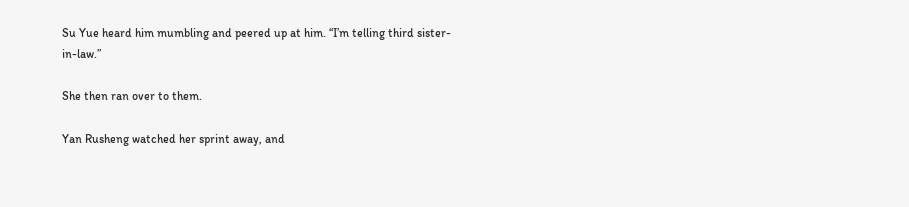Su Yue heard him mumbling and peered up at him. “I’m telling third sister-in-law.”

She then ran over to them.

Yan Rusheng watched her sprint away, and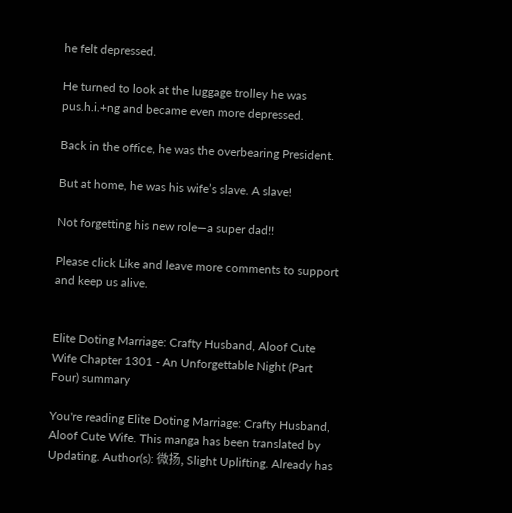he felt depressed.

He turned to look at the luggage trolley he was pus.h.i.+ng and became even more depressed.

Back in the office, he was the overbearing President.

But at home, he was his wife’s slave. A slave!

Not forgetting his new role—a super dad!!

Please click Like and leave more comments to support and keep us alive.


Elite Doting Marriage: Crafty Husband, Aloof Cute Wife Chapter 1301 - An Unforgettable Night (Part Four) summary

You're reading Elite Doting Marriage: Crafty Husband, Aloof Cute Wife. This manga has been translated by Updating. Author(s): 微扬, Slight Uplifting. Already has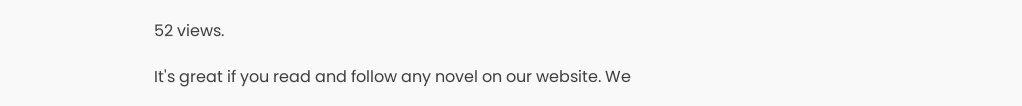52 views.

It's great if you read and follow any novel on our website. We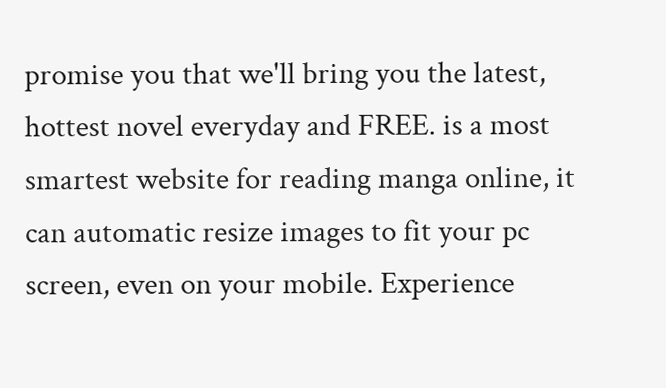promise you that we'll bring you the latest, hottest novel everyday and FREE. is a most smartest website for reading manga online, it can automatic resize images to fit your pc screen, even on your mobile. Experience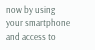now by using your smartphone and access to